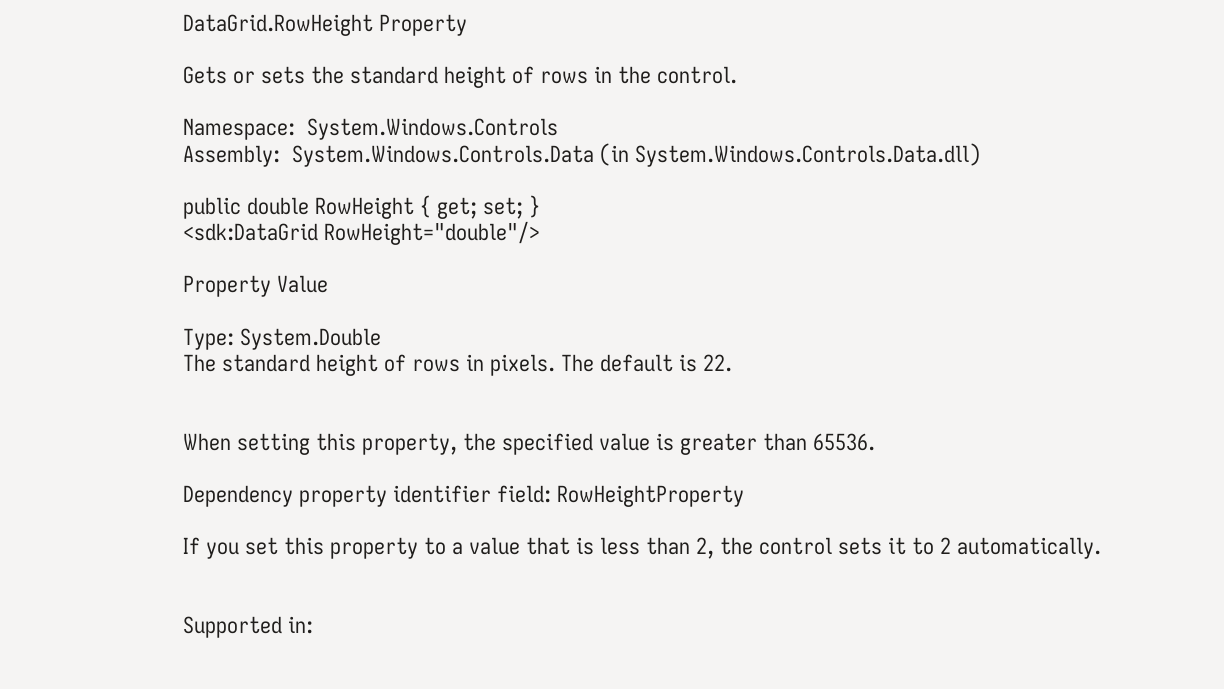DataGrid.RowHeight Property

Gets or sets the standard height of rows in the control.

Namespace:  System.Windows.Controls
Assembly:  System.Windows.Controls.Data (in System.Windows.Controls.Data.dll)

public double RowHeight { get; set; }
<sdk:DataGrid RowHeight="double"/>

Property Value

Type: System.Double
The standard height of rows in pixels. The default is 22.


When setting this property, the specified value is greater than 65536.

Dependency property identifier field: RowHeightProperty

If you set this property to a value that is less than 2, the control sets it to 2 automatically.


Supported in: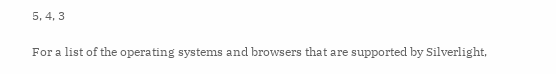5, 4, 3

For a list of the operating systems and browsers that are supported by Silverlight,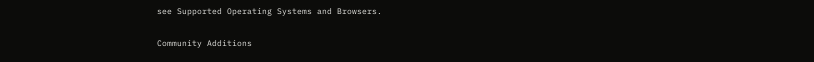see Supported Operating Systems and Browsers.

Community Additions